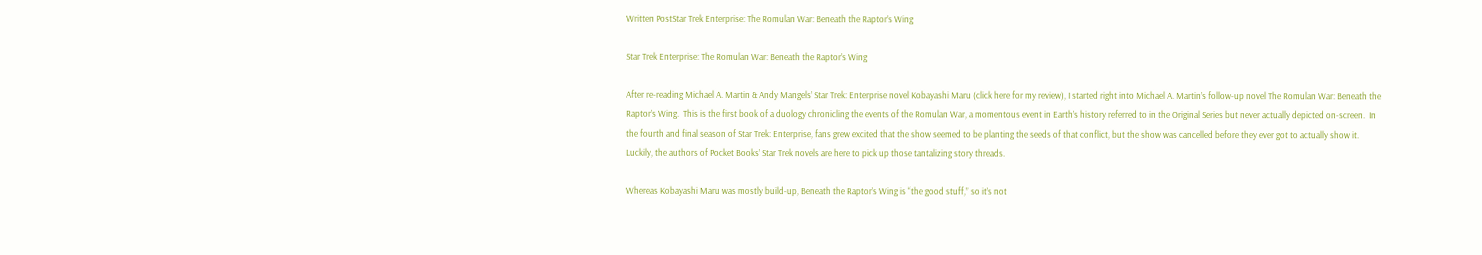Written PostStar Trek Enterprise: The Romulan War: Beneath the Raptor’s Wing

Star Trek Enterprise: The Romulan War: Beneath the Raptor’s Wing

After re-reading Michael A. Martin & Andy Mangels’ Star Trek: Enterprise novel Kobayashi Maru (click here for my review), I started right into Michael A. Martin’s follow-up novel The Romulan War: Beneath the Raptor’s Wing.  This is the first book of a duology chronicling the events of the Romulan War, a momentous event in Earth’s history referred to in the Original Series but never actually depicted on-screen.  In the fourth and final season of Star Trek: Enterprise, fans grew excited that the show seemed to be planting the seeds of that conflict, but the show was cancelled before they ever got to actually show it.  Luckily, the authors of Pocket Books’ Star Trek novels are here to pick up those tantalizing story threads.

Whereas Kobayashi Maru was mostly build-up, Beneath the Raptor’s Wing is “the good stuff,” so it’s not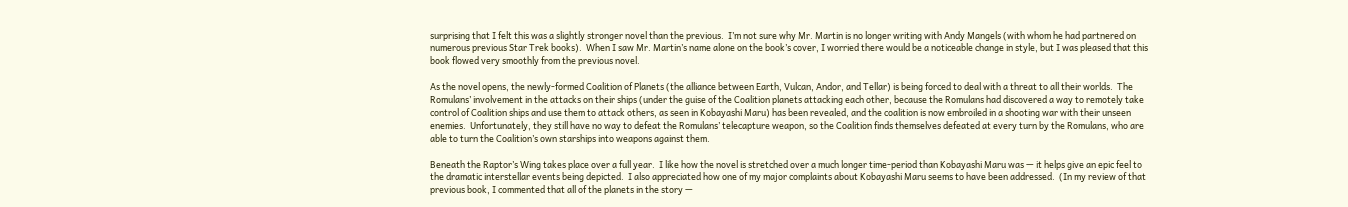surprising that I felt this was a slightly stronger novel than the previous.  I’m not sure why Mr. Martin is no longer writing with Andy Mangels (with whom he had partnered on numerous previous Star Trek books).  When I saw Mr. Martin’s name alone on the book’s cover, I worried there would be a noticeable change in style, but I was pleased that this book flowed very smoothly from the previous novel.

As the novel opens, the newly-formed Coalition of Planets (the alliance between Earth, Vulcan, Andor, and Tellar) is being forced to deal with a threat to all their worlds.  The Romulans’ involvement in the attacks on their ships (under the guise of the Coalition planets attacking each other, because the Romulans had discovered a way to remotely take control of Coalition ships and use them to attack others, as seen in Kobayashi Maru) has been revealed, and the coalition is now embroiled in a shooting war with their unseen enemies.  Unfortunately, they still have no way to defeat the Romulans’ telecapture weapon, so the Coalition finds themselves defeated at every turn by the Romulans, who are able to turn the Coalition’s own starships into weapons against them.

Beneath the Raptor’s Wing takes place over a full year.  I like how the novel is stretched over a much longer time-period than Kobayashi Maru was — it helps give an epic feel to the dramatic interstellar events being depicted.  I also appreciated how one of my major complaints about Kobayashi Maru seems to have been addressed.  (In my review of that previous book, I commented that all of the planets in the story —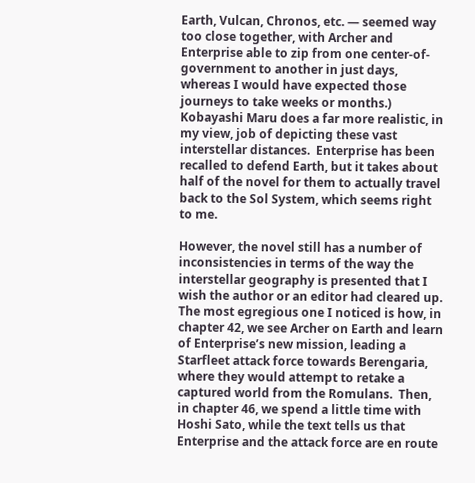Earth, Vulcan, Chronos, etc. — seemed way too close together, with Archer and Enterprise able to zip from one center-of-government to another in just days, whereas I would have expected those journeys to take weeks or months.)  Kobayashi Maru does a far more realistic, in my view, job of depicting these vast interstellar distances.  Enterprise has been recalled to defend Earth, but it takes about half of the novel for them to actually travel back to the Sol System, which seems right to me.

However, the novel still has a number of inconsistencies in terms of the way the interstellar geography is presented that I wish the author or an editor had cleared up.  The most egregious one I noticed is how, in chapter 42, we see Archer on Earth and learn of Enterprise’s new mission, leading a Starfleet attack force towards Berengaria, where they would attempt to retake a captured world from the Romulans.  Then, in chapter 46, we spend a little time with Hoshi Sato, while the text tells us that Enterprise and the attack force are en route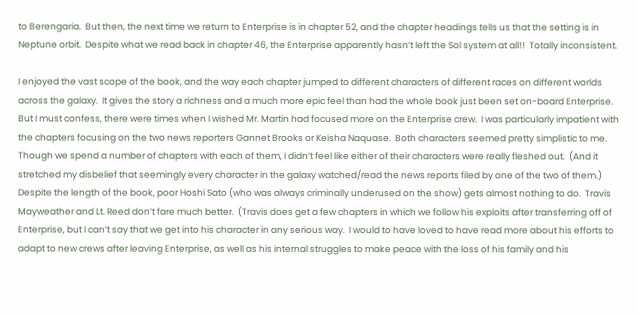to Berengaria.  But then, the next time we return to Enterprise is in chapter 52, and the chapter headings tells us that the setting is in Neptune orbit.  Despite what we read back in chapter 46, the Enterprise apparently hasn’t left the Sol system at all!!  Totally inconsistent.

I enjoyed the vast scope of the book, and the way each chapter jumped to different characters of different races on different worlds across the galaxy.  It gives the story a richness and a much more epic feel than had the whole book just been set on-board Enterprise. But I must confess, there were times when I wished Mr. Martin had focused more on the Enterprise crew.  I was particularly impatient with the chapters focusing on the two news reporters Gannet Brooks or Keisha Naquase.  Both characters seemed pretty simplistic to me.  Though we spend a number of chapters with each of them, I didn’t feel like either of their characters were really fleshed out.  (And it stretched my disbelief that seemingly every character in the galaxy watched/read the news reports filed by one of the two of them.)  Despite the length of the book, poor Hoshi Sato (who was always criminally underused on the show) gets almost nothing to do.  Travis Mayweather and Lt. Reed don’t fare much better.  (Travis does get a few chapters in which we follow his exploits after transferring off of Enterprise, but I can’t say that we get into his character in any serious way.  I would to have loved to have read more about his efforts to adapt to new crews after leaving Enterprise, as well as his internal struggles to make peace with the loss of his family and his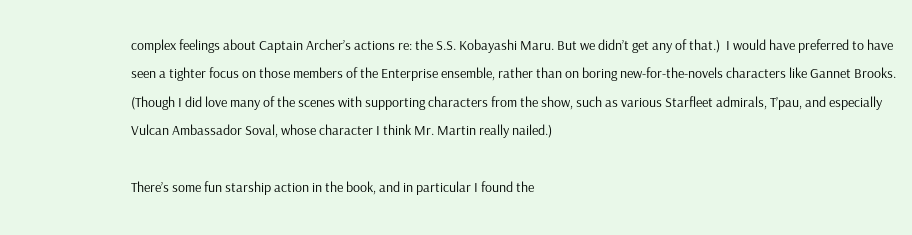complex feelings about Captain Archer’s actions re: the S.S. Kobayashi Maru. But we didn’t get any of that.)  I would have preferred to have seen a tighter focus on those members of the Enterprise ensemble, rather than on boring new-for-the-novels characters like Gannet Brooks.  (Though I did love many of the scenes with supporting characters from the show, such as various Starfleet admirals, T’pau, and especially Vulcan Ambassador Soval, whose character I think Mr. Martin really nailed.)

There’s some fun starship action in the book, and in particular I found the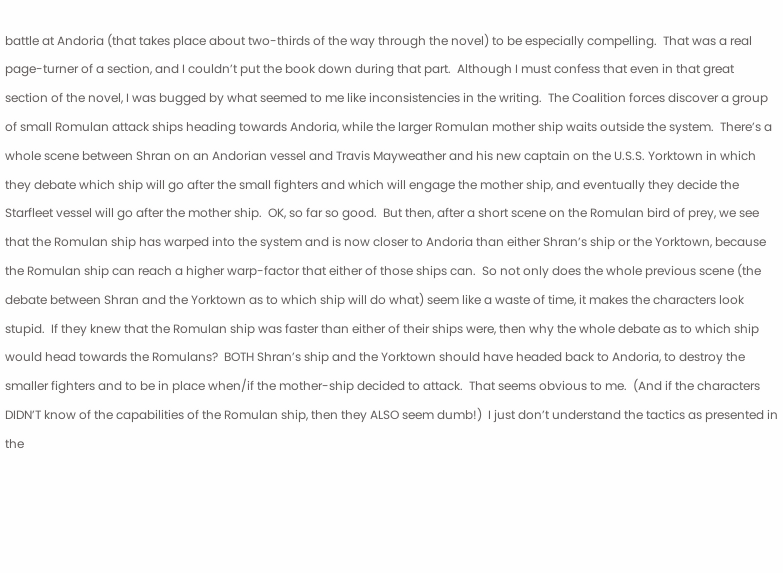battle at Andoria (that takes place about two-thirds of the way through the novel) to be especially compelling.  That was a real page-turner of a section, and I couldn’t put the book down during that part.  Although I must confess that even in that great section of the novel, I was bugged by what seemed to me like inconsistencies in the writing.  The Coalition forces discover a group of small Romulan attack ships heading towards Andoria, while the larger Romulan mother ship waits outside the system.  There’s a whole scene between Shran on an Andorian vessel and Travis Mayweather and his new captain on the U.S.S. Yorktown in which they debate which ship will go after the small fighters and which will engage the mother ship, and eventually they decide the Starfleet vessel will go after the mother ship.  OK, so far so good.  But then, after a short scene on the Romulan bird of prey, we see that the Romulan ship has warped into the system and is now closer to Andoria than either Shran’s ship or the Yorktown, because the Romulan ship can reach a higher warp-factor that either of those ships can.  So not only does the whole previous scene (the debate between Shran and the Yorktown as to which ship will do what) seem like a waste of time, it makes the characters look stupid.  If they knew that the Romulan ship was faster than either of their ships were, then why the whole debate as to which ship would head towards the Romulans?  BOTH Shran’s ship and the Yorktown should have headed back to Andoria, to destroy the smaller fighters and to be in place when/if the mother-ship decided to attack.  That seems obvious to me.  (And if the characters DIDN’T know of the capabilities of the Romulan ship, then they ALSO seem dumb!)  I just don’t understand the tactics as presented in the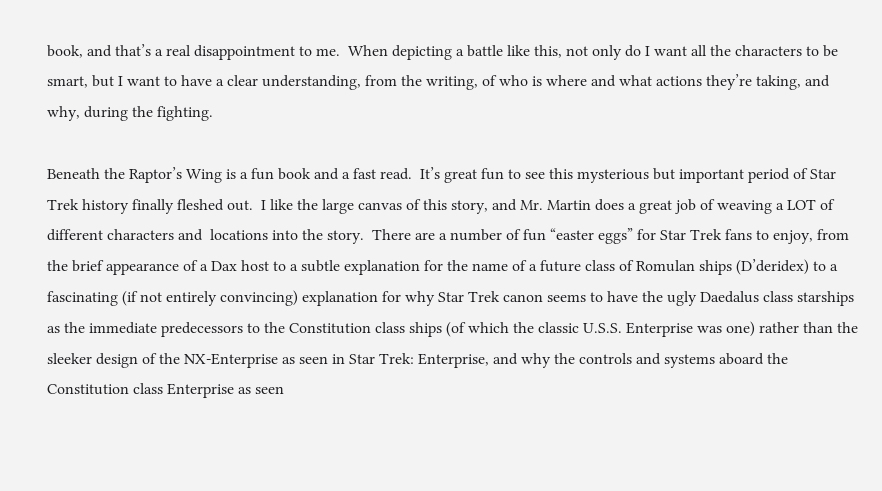book, and that’s a real disappointment to me.  When depicting a battle like this, not only do I want all the characters to be smart, but I want to have a clear understanding, from the writing, of who is where and what actions they’re taking, and why, during the fighting.

Beneath the Raptor’s Wing is a fun book and a fast read.  It’s great fun to see this mysterious but important period of Star Trek history finally fleshed out.  I like the large canvas of this story, and Mr. Martin does a great job of weaving a LOT of different characters and  locations into the story.  There are a number of fun “easter eggs” for Star Trek fans to enjoy, from the brief appearance of a Dax host to a subtle explanation for the name of a future class of Romulan ships (D’deridex) to a fascinating (if not entirely convincing) explanation for why Star Trek canon seems to have the ugly Daedalus class starships as the immediate predecessors to the Constitution class ships (of which the classic U.S.S. Enterprise was one) rather than the sleeker design of the NX-Enterprise as seen in Star Trek: Enterprise, and why the controls and systems aboard the Constitution class Enterprise as seen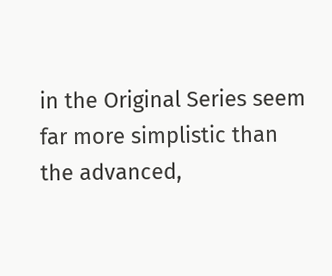in the Original Series seem far more simplistic than the advanced,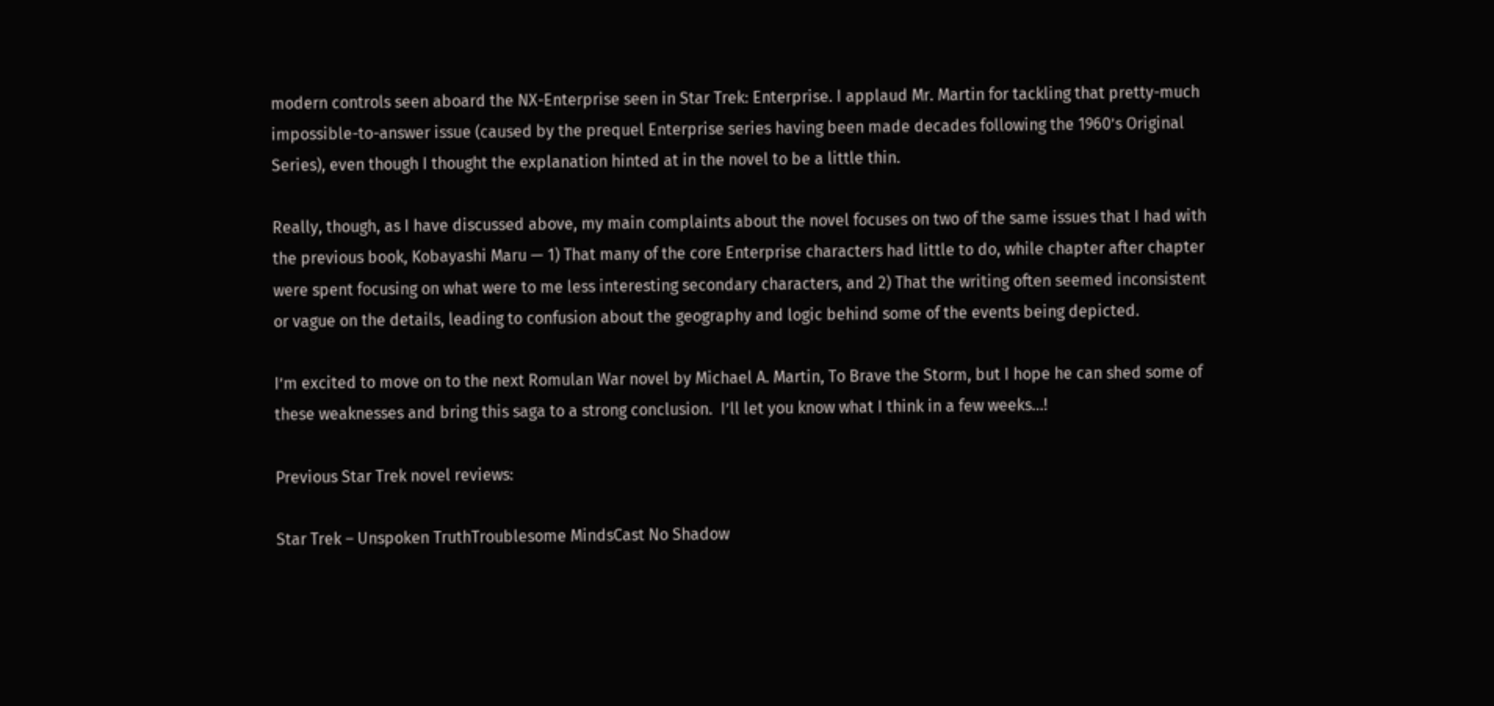modern controls seen aboard the NX-Enterprise seen in Star Trek: Enterprise. I applaud Mr. Martin for tackling that pretty-much impossible-to-answer issue (caused by the prequel Enterprise series having been made decades following the 1960’s Original Series), even though I thought the explanation hinted at in the novel to be a little thin.

Really, though, as I have discussed above, my main complaints about the novel focuses on two of the same issues that I had with the previous book, Kobayashi Maru — 1) That many of the core Enterprise characters had little to do, while chapter after chapter were spent focusing on what were to me less interesting secondary characters, and 2) That the writing often seemed inconsistent or vague on the details, leading to confusion about the geography and logic behind some of the events being depicted.

I’m excited to move on to the next Romulan War novel by Michael A. Martin, To Brave the Storm, but I hope he can shed some of these weaknesses and bring this saga to a strong conclusion.  I’ll let you know what I think in a few weeks…!

Previous Star Trek novel reviews:

Star Trek – Unspoken TruthTroublesome MindsCast No Shadow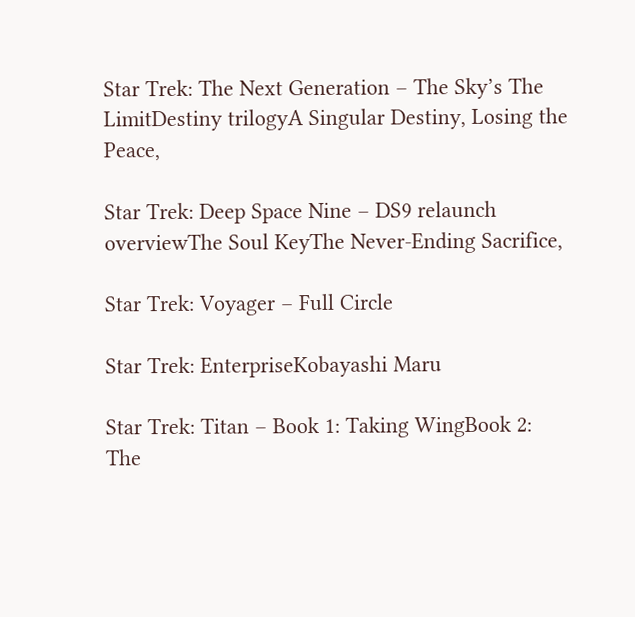Star Trek: The Next Generation – The Sky’s The LimitDestiny trilogyA Singular Destiny, Losing the Peace,

Star Trek: Deep Space Nine – DS9 relaunch overviewThe Soul KeyThe Never-Ending Sacrifice,

Star Trek: Voyager – Full Circle

Star Trek: EnterpriseKobayashi Maru

Star Trek: Titan – Book 1: Taking WingBook 2: The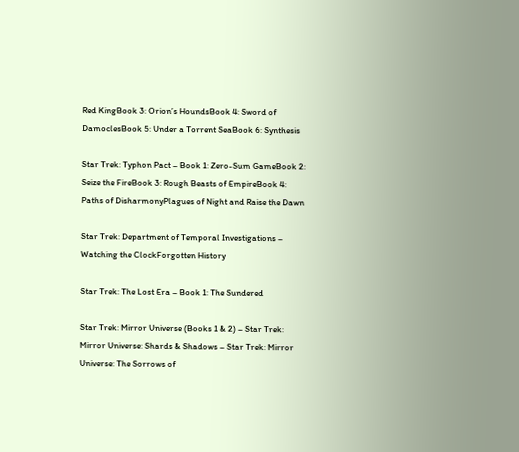Red KingBook 3: Orion’s HoundsBook 4: Sword of DamoclesBook 5: Under a Torrent SeaBook 6: Synthesis

Star Trek: Typhon Pact – Book 1: Zero-Sum GameBook 2: Seize the FireBook 3: Rough Beasts of EmpireBook 4: Paths of DisharmonyPlagues of Night and Raise the Dawn

Star Trek: Department of Temporal Investigations – Watching the ClockForgotten History

Star Trek: The Lost Era – Book 1: The Sundered

Star Trek: Mirror Universe (Books 1 & 2) – Star Trek: Mirror Universe: Shards & Shadows – Star Trek: Mirror Universe: The Sorrows of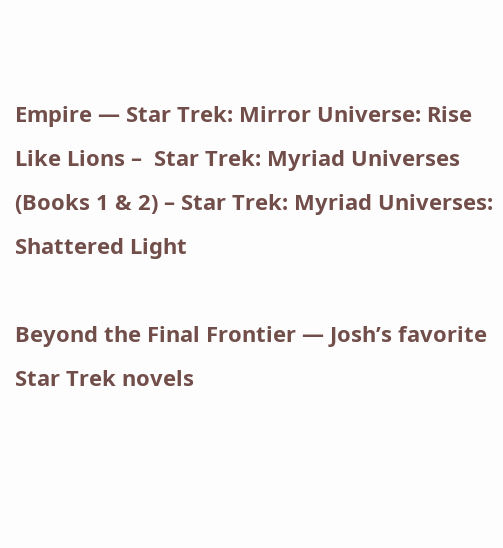Empire — Star Trek: Mirror Universe: Rise Like Lions –  Star Trek: Myriad Universes (Books 1 & 2) – Star Trek: Myriad Universes: Shattered Light

Beyond the Final Frontier — Josh’s favorite Star Trek novels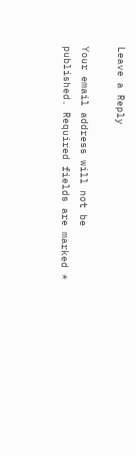Leave a Reply

Your email address will not be published. Required fields are marked *